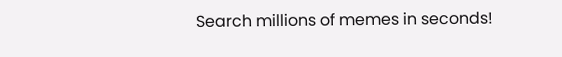Search millions of memes in seconds!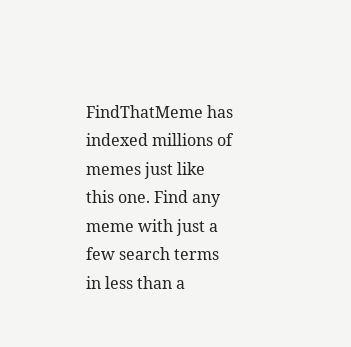FindThatMeme has indexed millions of memes just like this one. Find any meme with just a few search terms in less than a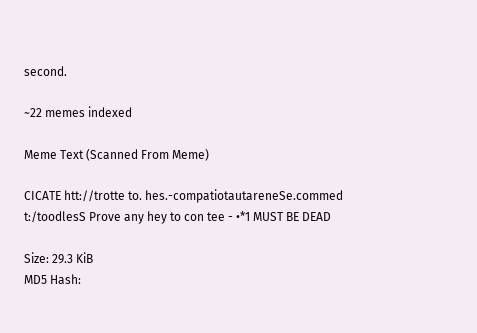second.

~22 memes indexed

Meme Text (Scanned From Meme)

CICATE htt://trotte to. hes.-compatiotautareneSe.commed t:/toodlesS Prove any hey to con tee - •*1 MUST BE DEAD

Size: 29.3 KiB
MD5 Hash: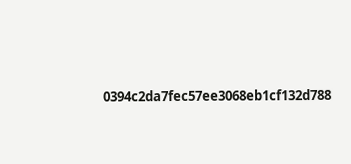0394c2da7fec57ee3068eb1cf132d788